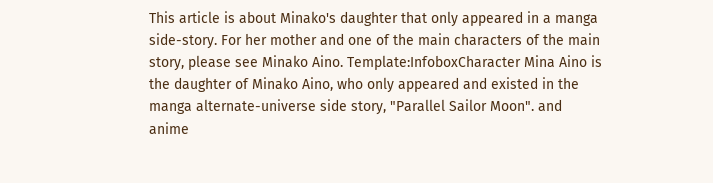This article is about Minako's daughter that only appeared in a manga side-story. For her mother and one of the main characters of the main story, please see Minako Aino. Template:InfoboxCharacter Mina Aino is the daughter of Minako Aino, who only appeared and existed in the manga alternate-universe side story, "Parallel Sailor Moon". and anime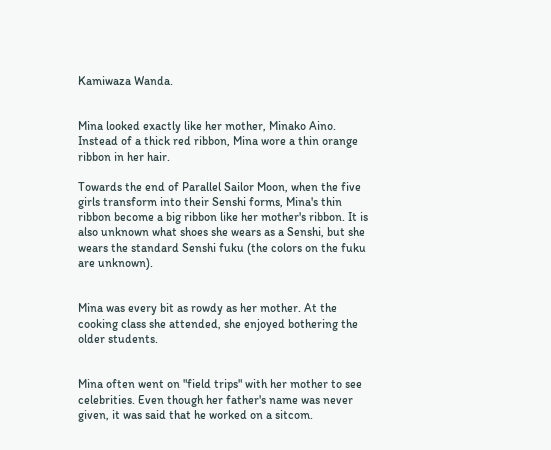Kamiwaza Wanda.


Mina looked exactly like her mother, Minako Aino. Instead of a thick red ribbon, Mina wore a thin orange ribbon in her hair.

Towards the end of Parallel Sailor Moon, when the five girls transform into their Senshi forms, Mina's thin ribbon become a big ribbon like her mother's ribbon. It is also unknown what shoes she wears as a Senshi, but she wears the standard Senshi fuku (the colors on the fuku are unknown).


Mina was every bit as rowdy as her mother. At the cooking class she attended, she enjoyed bothering the older students.


Mina often went on "field trips" with her mother to see celebrities. Even though her father's name was never given, it was said that he worked on a sitcom.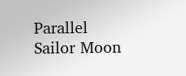Parallel Sailor Moon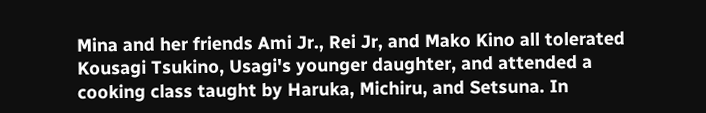Mina and her friends Ami Jr., Rei Jr, and Mako Kino all tolerated Kousagi Tsukino, Usagi's younger daughter, and attended a cooking class taught by Haruka, Michiru, and Setsuna. In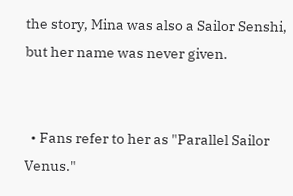the story, Mina was also a Sailor Senshi, but her name was never given.


  • Fans refer to her as "Parallel Sailor Venus."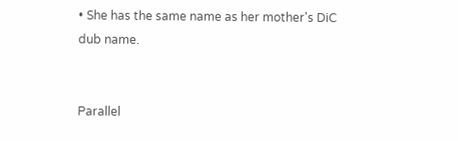• She has the same name as her mother's DiC dub name.


Parallel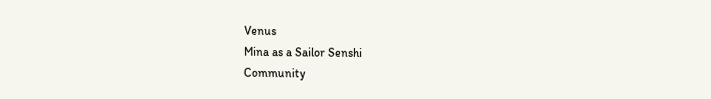Venus
Mina as a Sailor Senshi
Community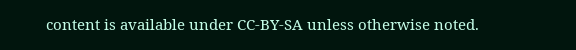content is available under CC-BY-SA unless otherwise noted.